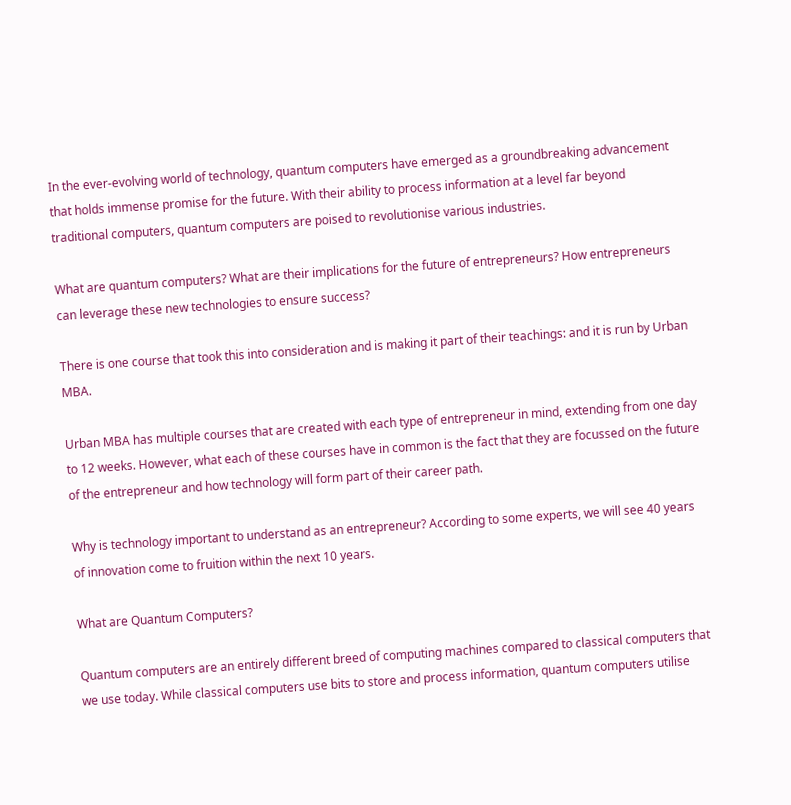In the ever-evolving world of technology, quantum computers have emerged as a groundbreaking advancement that holds immense promise for the future. With their ability to process information at a level far beyond traditional computers, quantum computers are poised to revolutionise various industries.

What are quantum computers? What are their implications for the future of entrepreneurs? How entrepreneurs can leverage these new technologies to ensure success?

There is one course that took this into consideration and is making it part of their teachings: and it is run by Urban MBA.

Urban MBA has multiple courses that are created with each type of entrepreneur in mind, extending from one day to 12 weeks. However, what each of these courses have in common is the fact that they are focussed on the future of the entrepreneur and how technology will form part of their career path.

Why is technology important to understand as an entrepreneur? According to some experts, we will see 40 years of innovation come to fruition within the next 10 years.

What are Quantum Computers?

Quantum computers are an entirely different breed of computing machines compared to classical computers that we use today. While classical computers use bits to store and process information, quantum computers utilise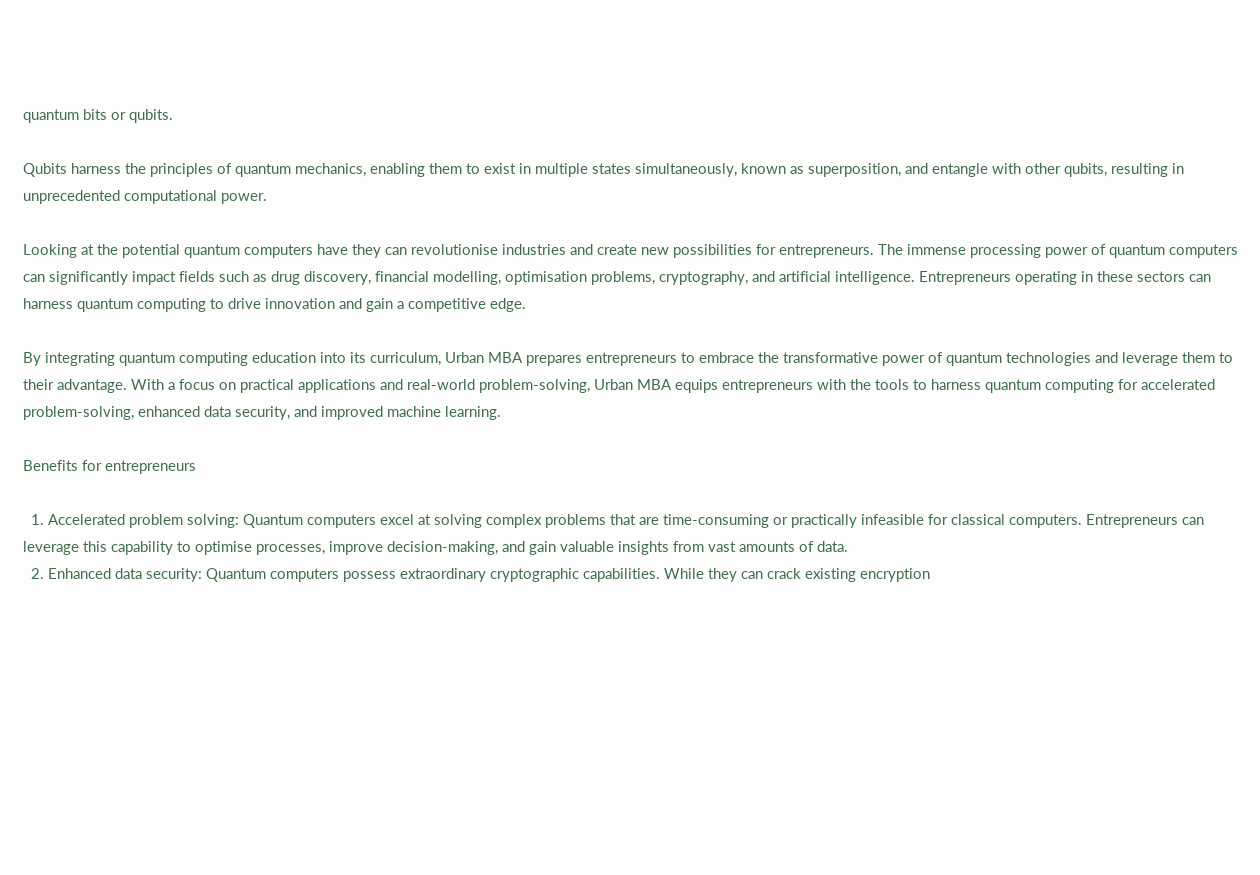quantum bits or qubits.

Qubits harness the principles of quantum mechanics, enabling them to exist in multiple states simultaneously, known as superposition, and entangle with other qubits, resulting in unprecedented computational power.

Looking at the potential quantum computers have they can revolutionise industries and create new possibilities for entrepreneurs. The immense processing power of quantum computers can significantly impact fields such as drug discovery, financial modelling, optimisation problems, cryptography, and artificial intelligence. Entrepreneurs operating in these sectors can harness quantum computing to drive innovation and gain a competitive edge.

By integrating quantum computing education into its curriculum, Urban MBA prepares entrepreneurs to embrace the transformative power of quantum technologies and leverage them to their advantage. With a focus on practical applications and real-world problem-solving, Urban MBA equips entrepreneurs with the tools to harness quantum computing for accelerated problem-solving, enhanced data security, and improved machine learning.

Benefits for entrepreneurs

  1. Accelerated problem solving: Quantum computers excel at solving complex problems that are time-consuming or practically infeasible for classical computers. Entrepreneurs can leverage this capability to optimise processes, improve decision-making, and gain valuable insights from vast amounts of data.
  2. Enhanced data security: Quantum computers possess extraordinary cryptographic capabilities. While they can crack existing encryption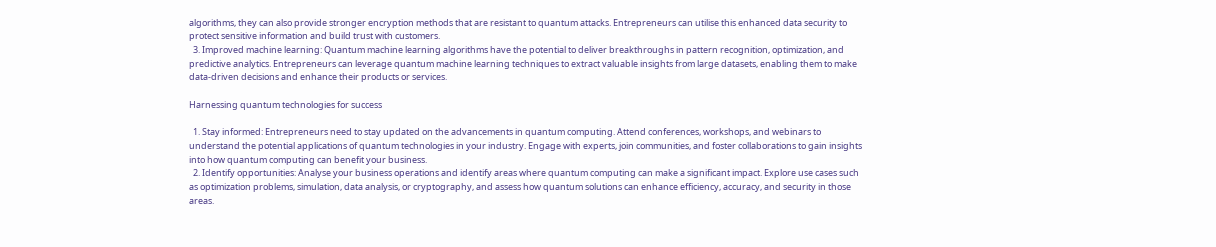algorithms, they can also provide stronger encryption methods that are resistant to quantum attacks. Entrepreneurs can utilise this enhanced data security to protect sensitive information and build trust with customers.
  3. Improved machine learning: Quantum machine learning algorithms have the potential to deliver breakthroughs in pattern recognition, optimization, and predictive analytics. Entrepreneurs can leverage quantum machine learning techniques to extract valuable insights from large datasets, enabling them to make data-driven decisions and enhance their products or services.

Harnessing quantum technologies for success

  1. Stay informed: Entrepreneurs need to stay updated on the advancements in quantum computing. Attend conferences, workshops, and webinars to understand the potential applications of quantum technologies in your industry. Engage with experts, join communities, and foster collaborations to gain insights into how quantum computing can benefit your business.
  2. Identify opportunities: Analyse your business operations and identify areas where quantum computing can make a significant impact. Explore use cases such as optimization problems, simulation, data analysis, or cryptography, and assess how quantum solutions can enhance efficiency, accuracy, and security in those areas.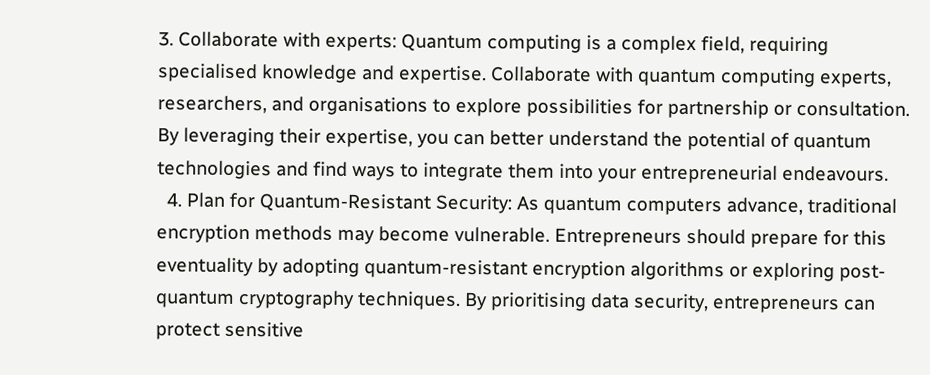3. Collaborate with experts: Quantum computing is a complex field, requiring specialised knowledge and expertise. Collaborate with quantum computing experts, researchers, and organisations to explore possibilities for partnership or consultation. By leveraging their expertise, you can better understand the potential of quantum technologies and find ways to integrate them into your entrepreneurial endeavours.
  4. Plan for Quantum-Resistant Security: As quantum computers advance, traditional encryption methods may become vulnerable. Entrepreneurs should prepare for this eventuality by adopting quantum-resistant encryption algorithms or exploring post-quantum cryptography techniques. By prioritising data security, entrepreneurs can protect sensitive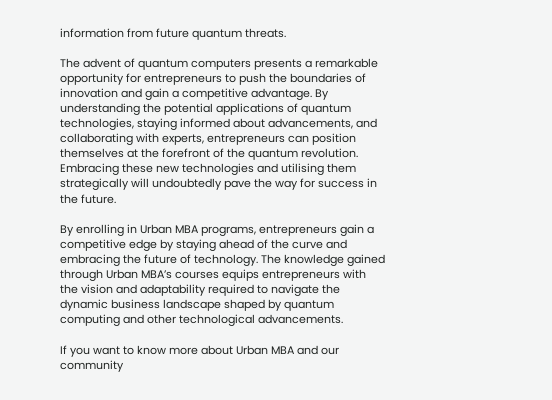information from future quantum threats.

The advent of quantum computers presents a remarkable opportunity for entrepreneurs to push the boundaries of innovation and gain a competitive advantage. By understanding the potential applications of quantum technologies, staying informed about advancements, and collaborating with experts, entrepreneurs can position themselves at the forefront of the quantum revolution. Embracing these new technologies and utilising them strategically will undoubtedly pave the way for success in the future.

By enrolling in Urban MBA programs, entrepreneurs gain a competitive edge by staying ahead of the curve and embracing the future of technology. The knowledge gained through Urban MBA’s courses equips entrepreneurs with the vision and adaptability required to navigate the dynamic business landscape shaped by quantum computing and other technological advancements.

If you want to know more about Urban MBA and our community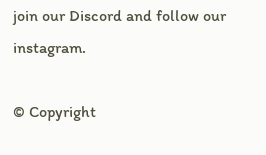join our Discord and follow our instagram.

© Copyright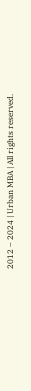2012 – 2024 | Urban MBA | All rights reserved.